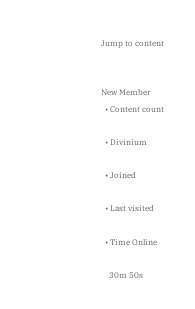Jump to content


New Member
  • Content count

  • Divinium

  • Joined

  • Last visited

  • Time Online

    30m 50s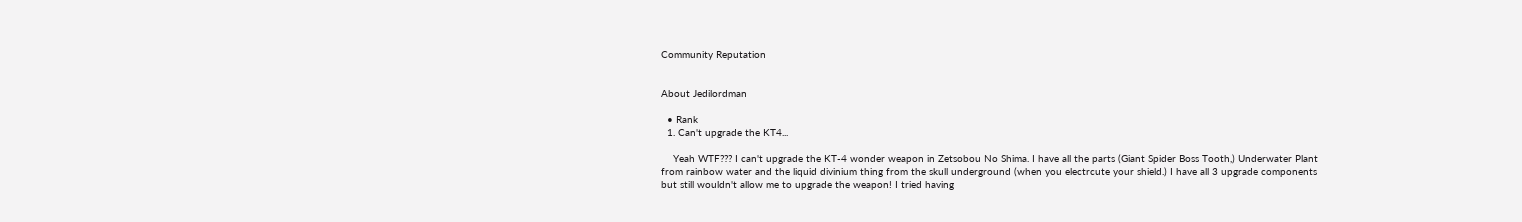Community Reputation


About Jedilordman

  • Rank
  1. Can't upgrade the KT4...

    Yeah WTF??? I can't upgrade the KT-4 wonder weapon in Zetsobou No Shima. I have all the parts (Giant Spider Boss Tooth,) Underwater Plant from rainbow water and the liquid divinium thing from the skull underground (when you electrcute your shield.) I have all 3 upgrade components but still wouldn't allow me to upgrade the weapon! I tried having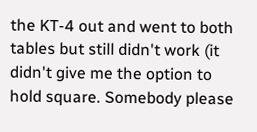the KT-4 out and went to both tables but still didn't work (it didn't give me the option to hold square. Somebody please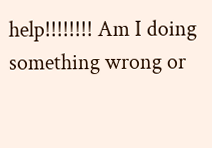help!!!!!!!! Am I doing something wrong or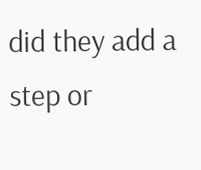did they add a step or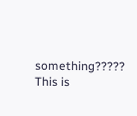something????? This is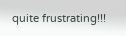quite frustrating!!!